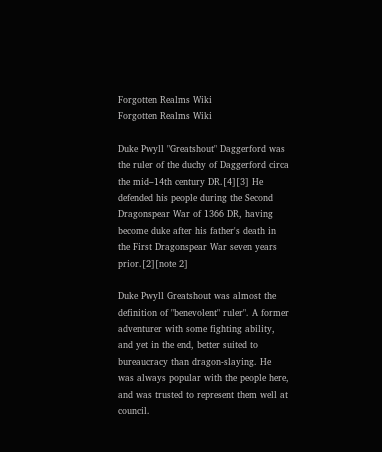Forgotten Realms Wiki
Forgotten Realms Wiki

Duke Pwyll "Greatshout" Daggerford was the ruler of the duchy of Daggerford circa the mid–14th century DR.[4][3] He defended his people during the Second Dragonspear War of 1366 DR, having become duke after his father's death in the First Dragonspear War seven years prior.[2][note 2]

Duke Pwyll Greatshout was almost the definition of "benevolent" ruler". A former adventurer with some fighting ability, and yet in the end, better suited to bureaucracy than dragon-slaying. He was always popular with the people here, and was trusted to represent them well at council.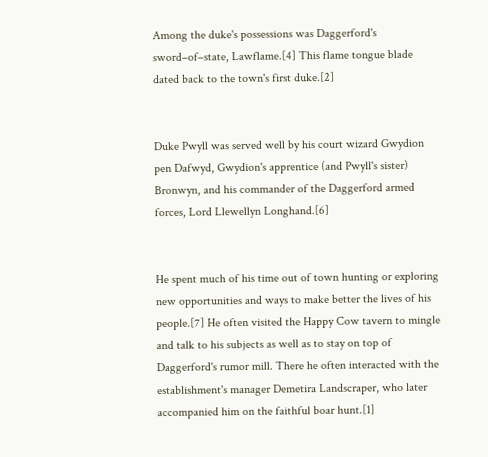Among the duke's possessions was Daggerford's sword–of–state, Lawflame.[4] This flame tongue blade dated back to the town's first duke.[2]


Duke Pwyll was served well by his court wizard Gwydion pen Dafwyd, Gwydion's apprentice (and Pwyll's sister) Bronwyn, and his commander of the Daggerford armed forces, Lord Llewellyn Longhand.[6]


He spent much of his time out of town hunting or exploring new opportunities and ways to make better the lives of his people.[7] He often visited the Happy Cow tavern to mingle and talk to his subjects as well as to stay on top of Daggerford's rumor mill. There he often interacted with the establishment's manager Demetira Landscraper, who later accompanied him on the faithful boar hunt.[1]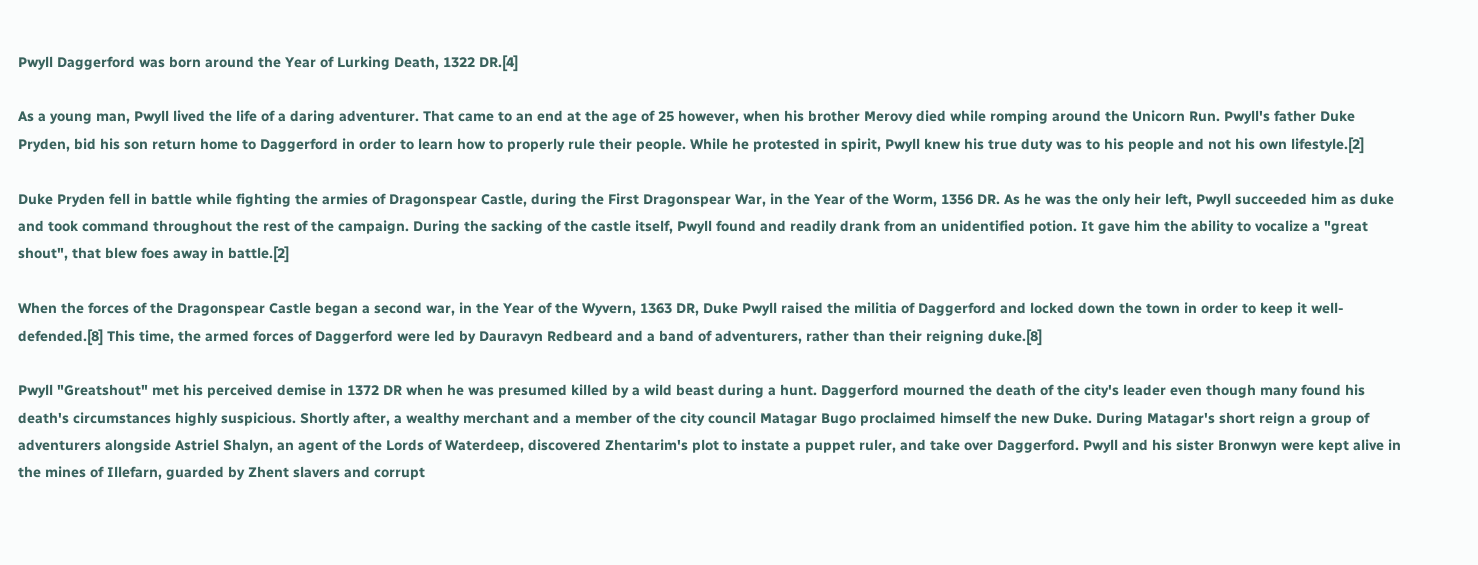Pwyll Daggerford was born around the Year of Lurking Death, 1322 DR.[4]

As a young man, Pwyll lived the life of a daring adventurer. That came to an end at the age of 25 however, when his brother Merovy died while romping around the Unicorn Run. Pwyll's father Duke Pryden, bid his son return home to Daggerford in order to learn how to properly rule their people. While he protested in spirit, Pwyll knew his true duty was to his people and not his own lifestyle.[2]

Duke Pryden fell in battle while fighting the armies of Dragonspear Castle, during the First Dragonspear War, in the Year of the Worm, 1356 DR. As he was the only heir left, Pwyll succeeded him as duke and took command throughout the rest of the campaign. During the sacking of the castle itself, Pwyll found and readily drank from an unidentified potion. It gave him the ability to vocalize a "great shout", that blew foes away in battle.[2]

When the forces of the Dragonspear Castle began a second war, in the Year of the Wyvern, 1363 DR, Duke Pwyll raised the militia of Daggerford and locked down the town in order to keep it well-defended.[8] This time, the armed forces of Daggerford were led by Dauravyn Redbeard and a band of adventurers, rather than their reigning duke.[8]

Pwyll "Greatshout" met his perceived demise in 1372 DR when he was presumed killed by a wild beast during a hunt. Daggerford mourned the death of the city's leader even though many found his death's circumstances highly suspicious. Shortly after, a wealthy merchant and a member of the city council Matagar Bugo proclaimed himself the new Duke. During Matagar's short reign a group of adventurers alongside Astriel Shalyn, an agent of the Lords of Waterdeep, discovered Zhentarim's plot to instate a puppet ruler, and take over Daggerford. Pwyll and his sister Bronwyn were kept alive in the mines of Illefarn, guarded by Zhent slavers and corrupt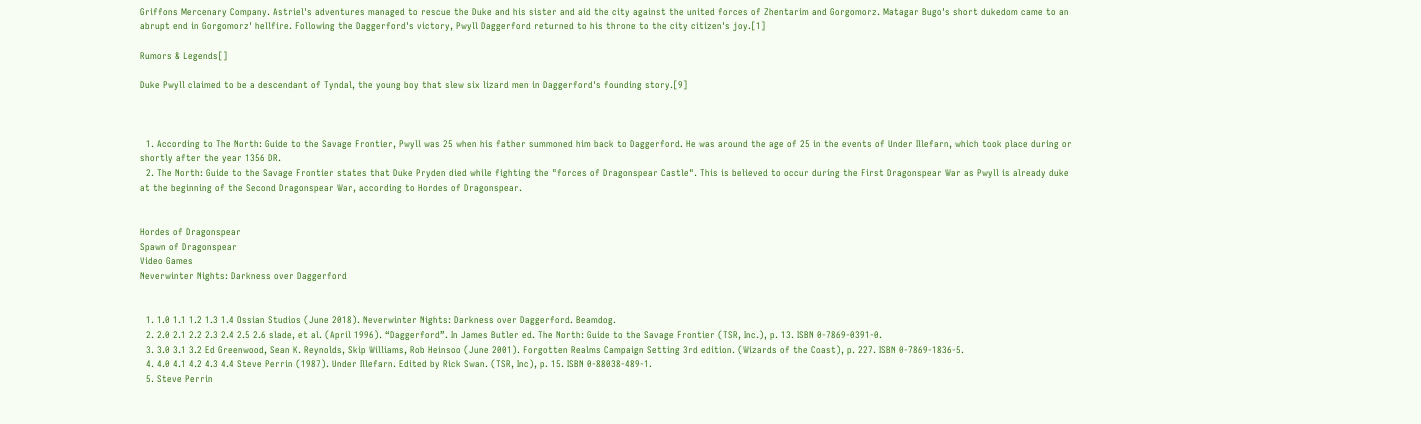Griffons Mercenary Company. Astriel's adventures managed to rescue the Duke and his sister and aid the city against the united forces of Zhentarim and Gorgomorz. Matagar Bugo's short dukedom came to an abrupt end in Gorgomorz' hellfire. Following the Daggerford's victory, Pwyll Daggerford returned to his throne to the city citizen's joy.[1]

Rumors & Legends[]

Duke Pwyll claimed to be a descendant of Tyndal, the young boy that slew six lizard men in Daggerford's founding story.[9]



  1. According to The North: Guide to the Savage Frontier, Pwyll was 25 when his father summoned him back to Daggerford. He was around the age of 25 in the events of Under Illefarn, which took place during or shortly after the year 1356 DR.
  2. The North: Guide to the Savage Frontier states that Duke Pryden died while fighting the "forces of Dragonspear Castle". This is believed to occur during the First Dragonspear War as Pwyll is already duke at the beginning of the Second Dragonspear War, according to Hordes of Dragonspear.


Hordes of Dragonspear
Spawn of Dragonspear
Video Games
Neverwinter Nights: Darkness over Daggerford


  1. 1.0 1.1 1.2 1.3 1.4 Ossian Studios (June 2018). Neverwinter Nights: Darkness over Daggerford. Beamdog.
  2. 2.0 2.1 2.2 2.3 2.4 2.5 2.6 slade, et al. (April 1996). “Daggerford”. In James Butler ed. The North: Guide to the Savage Frontier (TSR, Inc.), p. 13. ISBN 0-7869-0391-0.
  3. 3.0 3.1 3.2 Ed Greenwood, Sean K. Reynolds, Skip Williams, Rob Heinsoo (June 2001). Forgotten Realms Campaign Setting 3rd edition. (Wizards of the Coast), p. 227. ISBN 0-7869-1836-5.
  4. 4.0 4.1 4.2 4.3 4.4 Steve Perrin (1987). Under Illefarn. Edited by Rick Swan. (TSR, Inc), p. 15. ISBN 0-88038-489-1.
  5. Steve Perrin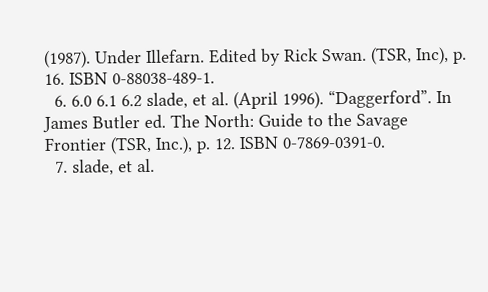(1987). Under Illefarn. Edited by Rick Swan. (TSR, Inc), p. 16. ISBN 0-88038-489-1.
  6. 6.0 6.1 6.2 slade, et al. (April 1996). “Daggerford”. In James Butler ed. The North: Guide to the Savage Frontier (TSR, Inc.), p. 12. ISBN 0-7869-0391-0.
  7. slade, et al.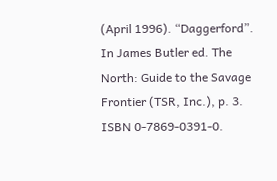(April 1996). “Daggerford”. In James Butler ed. The North: Guide to the Savage Frontier (TSR, Inc.), p. 3. ISBN 0-7869-0391-0.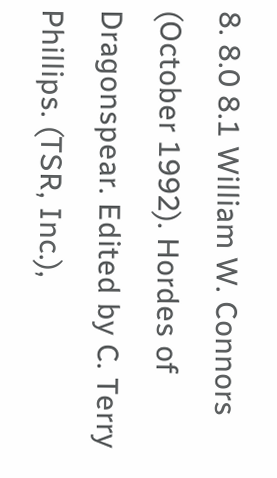8. 8.0 8.1 William W. Connors (October 1992). Hordes of Dragonspear. Edited by C. Terry Phillips. (TSR, Inc.),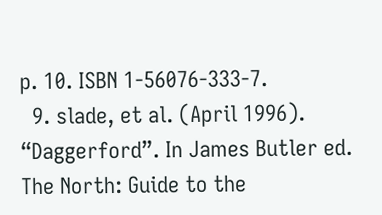p. 10. ISBN 1-56076-333-7.
  9. slade, et al. (April 1996). “Daggerford”. In James Butler ed. The North: Guide to the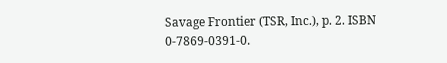Savage Frontier (TSR, Inc.), p. 2. ISBN 0-7869-0391-0.